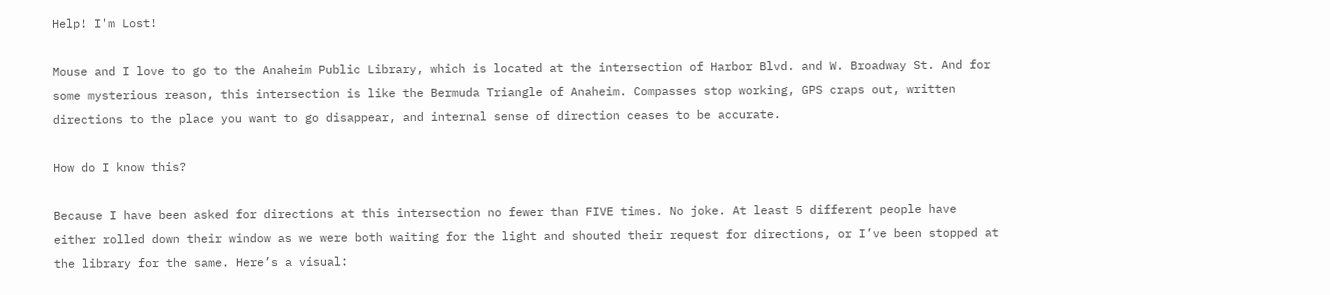Help! I'm Lost!

Mouse and I love to go to the Anaheim Public Library, which is located at the intersection of Harbor Blvd. and W. Broadway St. And for some mysterious reason, this intersection is like the Bermuda Triangle of Anaheim. Compasses stop working, GPS craps out, written directions to the place you want to go disappear, and internal sense of direction ceases to be accurate.

How do I know this?

Because I have been asked for directions at this intersection no fewer than FIVE times. No joke. At least 5 different people have either rolled down their window as we were both waiting for the light and shouted their request for directions, or I’ve been stopped at the library for the same. Here’s a visual: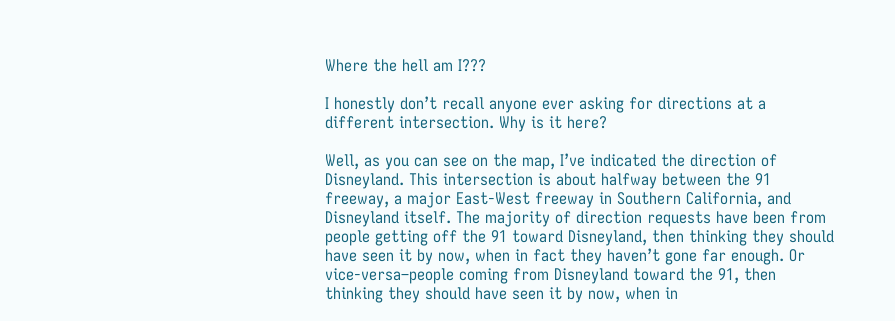Where the hell am I???

I honestly don’t recall anyone ever asking for directions at a different intersection. Why is it here?

Well, as you can see on the map, I’ve indicated the direction of Disneyland. This intersection is about halfway between the 91 freeway, a major East-West freeway in Southern California, and Disneyland itself. The majority of direction requests have been from people getting off the 91 toward Disneyland, then thinking they should have seen it by now, when in fact they haven’t gone far enough. Or vice-versa–people coming from Disneyland toward the 91, then thinking they should have seen it by now, when in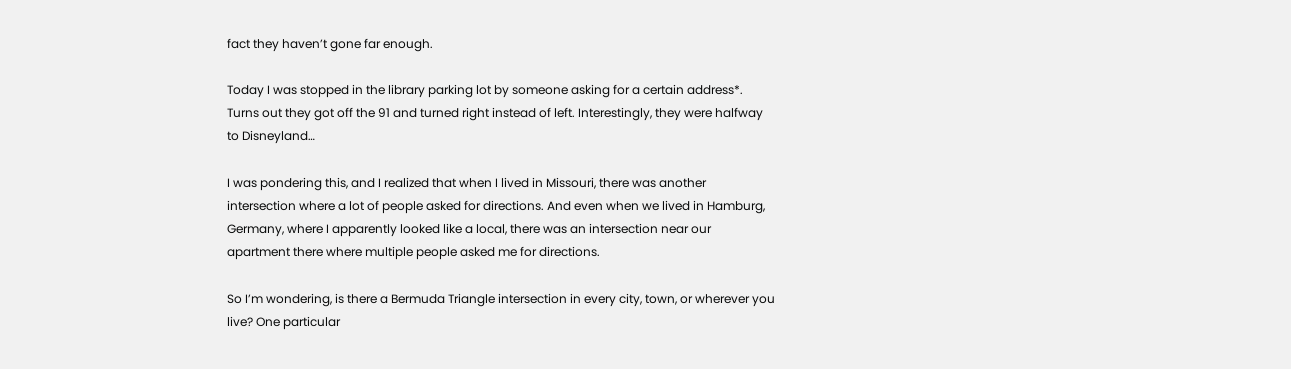fact they haven’t gone far enough.

Today I was stopped in the library parking lot by someone asking for a certain address*. Turns out they got off the 91 and turned right instead of left. Interestingly, they were halfway to Disneyland…

I was pondering this, and I realized that when I lived in Missouri, there was another intersection where a lot of people asked for directions. And even when we lived in Hamburg, Germany, where I apparently looked like a local, there was an intersection near our apartment there where multiple people asked me for directions.

So I’m wondering, is there a Bermuda Triangle intersection in every city, town, or wherever you live? One particular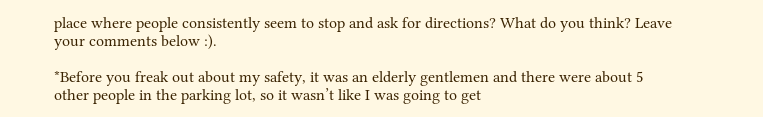place where people consistently seem to stop and ask for directions? What do you think? Leave your comments below :).

*Before you freak out about my safety, it was an elderly gentlemen and there were about 5 other people in the parking lot, so it wasn’t like I was going to get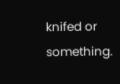knifed or something.